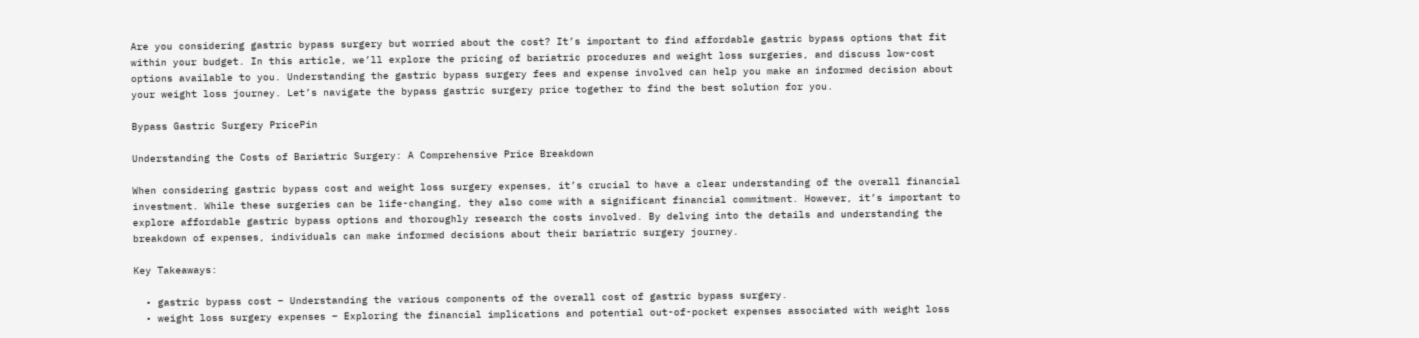Are you considering gastric bypass surgery but worried about the cost? It’s important to find affordable gastric bypass options that fit within your budget. In this article, we’ll explore the pricing of bariatric procedures and weight loss surgeries, and discuss low-cost options available to you. Understanding the gastric bypass surgery fees and expense involved can help you make an informed decision about your weight loss journey. Let’s navigate the bypass gastric surgery price together to find the best solution for you.

Bypass Gastric Surgery PricePin

Understanding the Costs of Bariatric Surgery: A Comprehensive Price Breakdown

When considering gastric bypass cost and weight loss surgery expenses, it’s crucial to have a clear understanding of the overall financial investment. While these surgeries can be life-changing, they also come with a significant financial commitment. However, it’s important to explore affordable gastric bypass options and thoroughly research the costs involved. By delving into the details and understanding the breakdown of expenses, individuals can make informed decisions about their bariatric surgery journey.

Key Takeaways:

  • gastric bypass cost – Understanding the various components of the overall cost of gastric bypass surgery.
  • weight loss surgery expenses – Exploring the financial implications and potential out-of-pocket expenses associated with weight loss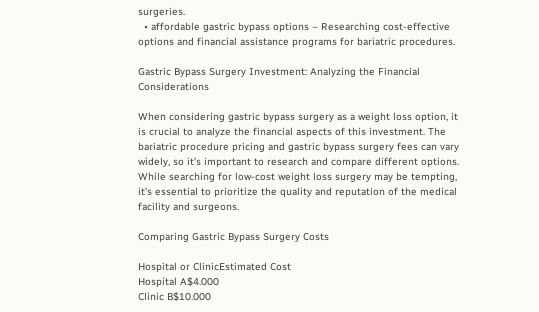surgeries.
  • affordable gastric bypass options – Researching cost-effective options and financial assistance programs for bariatric procedures.

Gastric Bypass Surgery Investment: Analyzing the Financial Considerations

When considering gastric bypass surgery as a weight loss option, it is crucial to analyze the financial aspects of this investment. The bariatric procedure pricing and gastric bypass surgery fees can vary widely, so it’s important to research and compare different options. While searching for low-cost weight loss surgery may be tempting, it’s essential to prioritize the quality and reputation of the medical facility and surgeons.

Comparing Gastric Bypass Surgery Costs

Hospital or ClinicEstimated Cost
Hospital A$4.000
Clinic B$10.000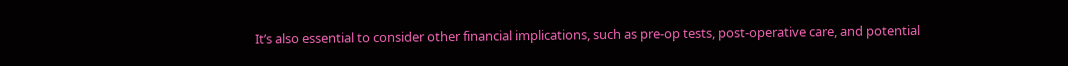It’s also essential to consider other financial implications, such as pre-op tests, post-operative care, and potential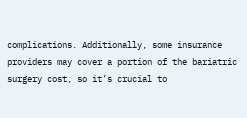complications. Additionally, some insurance providers may cover a portion of the bariatric surgery cost, so it’s crucial to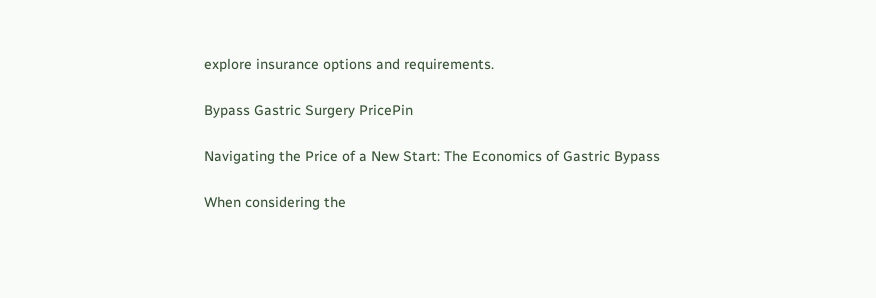explore insurance options and requirements.

Bypass Gastric Surgery PricePin

Navigating the Price of a New Start: The Economics of Gastric Bypass

When considering the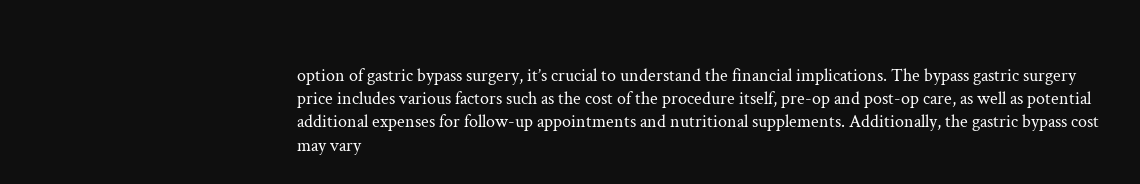option of gastric bypass surgery, it’s crucial to understand the financial implications. The bypass gastric surgery price includes various factors such as the cost of the procedure itself, pre-op and post-op care, as well as potential additional expenses for follow-up appointments and nutritional supplements. Additionally, the gastric bypass cost may vary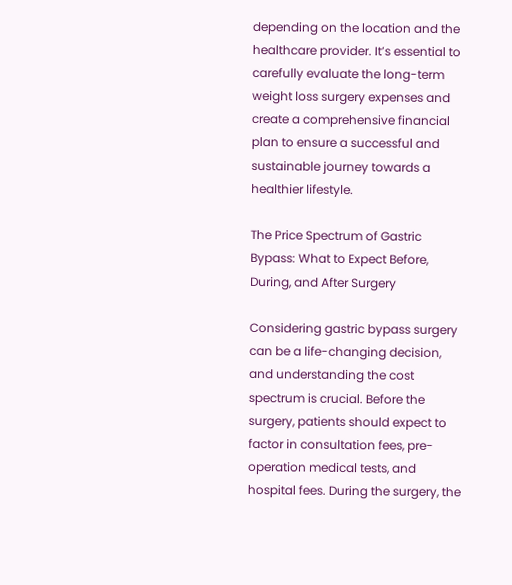depending on the location and the healthcare provider. It’s essential to carefully evaluate the long-term weight loss surgery expenses and create a comprehensive financial plan to ensure a successful and sustainable journey towards a healthier lifestyle.

The Price Spectrum of Gastric Bypass: What to Expect Before, During, and After Surgery

Considering gastric bypass surgery can be a life-changing decision, and understanding the cost spectrum is crucial. Before the surgery, patients should expect to factor in consultation fees, pre-operation medical tests, and hospital fees. During the surgery, the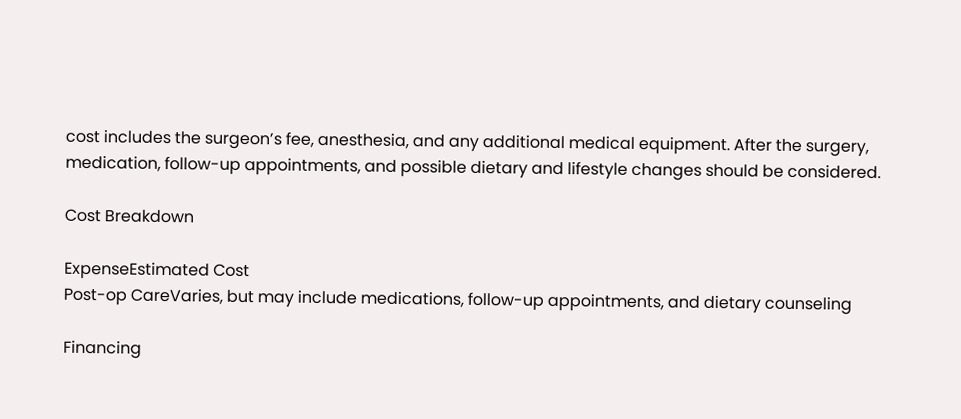cost includes the surgeon’s fee, anesthesia, and any additional medical equipment. After the surgery, medication, follow-up appointments, and possible dietary and lifestyle changes should be considered.

Cost Breakdown

ExpenseEstimated Cost
Post-op CareVaries, but may include medications, follow-up appointments, and dietary counseling

Financing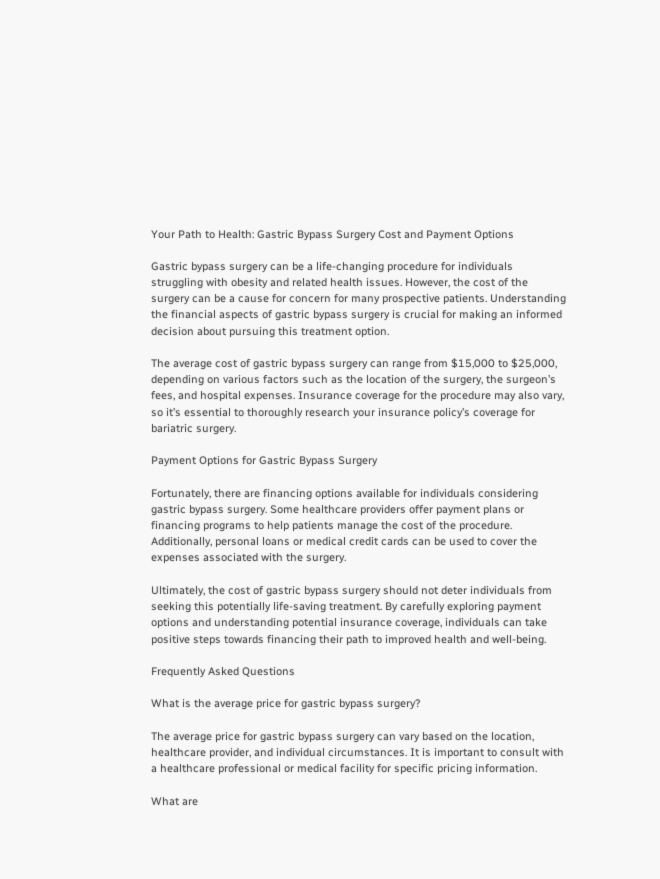Your Path to Health: Gastric Bypass Surgery Cost and Payment Options

Gastric bypass surgery can be a life-changing procedure for individuals struggling with obesity and related health issues. However, the cost of the surgery can be a cause for concern for many prospective patients. Understanding the financial aspects of gastric bypass surgery is crucial for making an informed decision about pursuing this treatment option.

The average cost of gastric bypass surgery can range from $15,000 to $25,000, depending on various factors such as the location of the surgery, the surgeon’s fees, and hospital expenses. Insurance coverage for the procedure may also vary, so it’s essential to thoroughly research your insurance policy’s coverage for bariatric surgery.

Payment Options for Gastric Bypass Surgery

Fortunately, there are financing options available for individuals considering gastric bypass surgery. Some healthcare providers offer payment plans or financing programs to help patients manage the cost of the procedure. Additionally, personal loans or medical credit cards can be used to cover the expenses associated with the surgery.

Ultimately, the cost of gastric bypass surgery should not deter individuals from seeking this potentially life-saving treatment. By carefully exploring payment options and understanding potential insurance coverage, individuals can take positive steps towards financing their path to improved health and well-being.

Frequently Asked Questions

What is the average price for gastric bypass surgery?

The average price for gastric bypass surgery can vary based on the location, healthcare provider, and individual circumstances. It is important to consult with a healthcare professional or medical facility for specific pricing information.

What are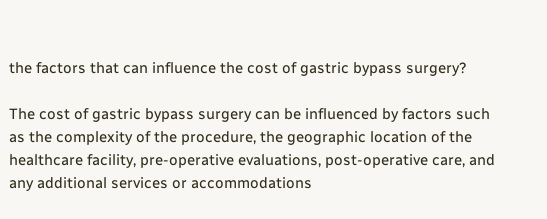the factors that can influence the cost of gastric bypass surgery?

The cost of gastric bypass surgery can be influenced by factors such as the complexity of the procedure, the geographic location of the healthcare facility, pre-operative evaluations, post-operative care, and any additional services or accommodations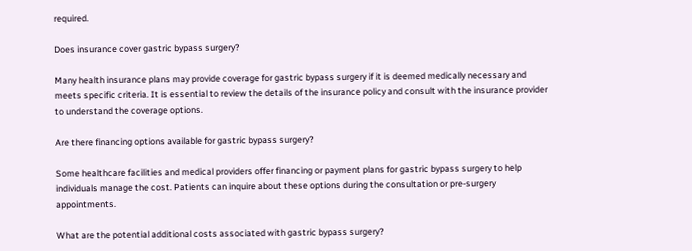required.

Does insurance cover gastric bypass surgery?

Many health insurance plans may provide coverage for gastric bypass surgery if it is deemed medically necessary and meets specific criteria. It is essential to review the details of the insurance policy and consult with the insurance provider to understand the coverage options.

Are there financing options available for gastric bypass surgery?

Some healthcare facilities and medical providers offer financing or payment plans for gastric bypass surgery to help individuals manage the cost. Patients can inquire about these options during the consultation or pre-surgery appointments.

What are the potential additional costs associated with gastric bypass surgery?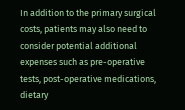In addition to the primary surgical costs, patients may also need to consider potential additional expenses such as pre-operative tests, post-operative medications, dietary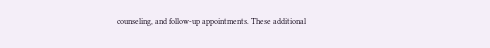counseling, and follow-up appointments. These additional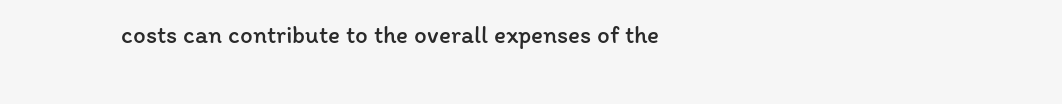costs can contribute to the overall expenses of the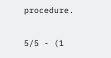procedure.

5/5 - (1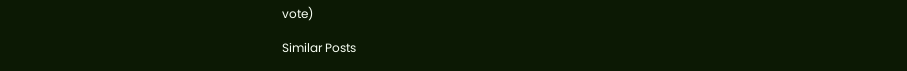vote)

Similar Posts